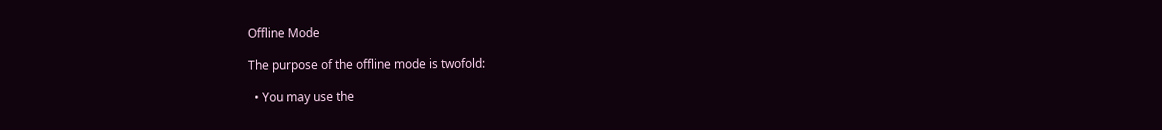Offline Mode

The purpose of the offline mode is twofold:

  • You may use the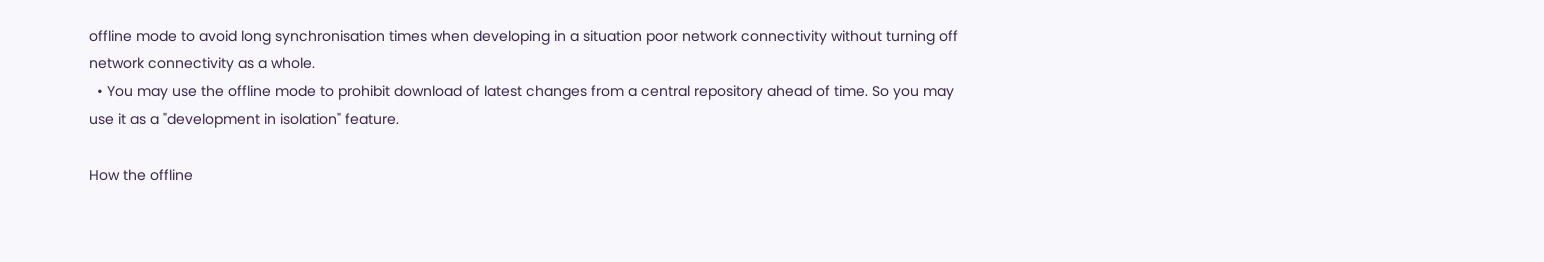offline mode to avoid long synchronisation times when developing in a situation poor network connectivity without turning off network connectivity as a whole.
  • You may use the offline mode to prohibit download of latest changes from a central repository ahead of time. So you may use it as a "development in isolation" feature.

How the offline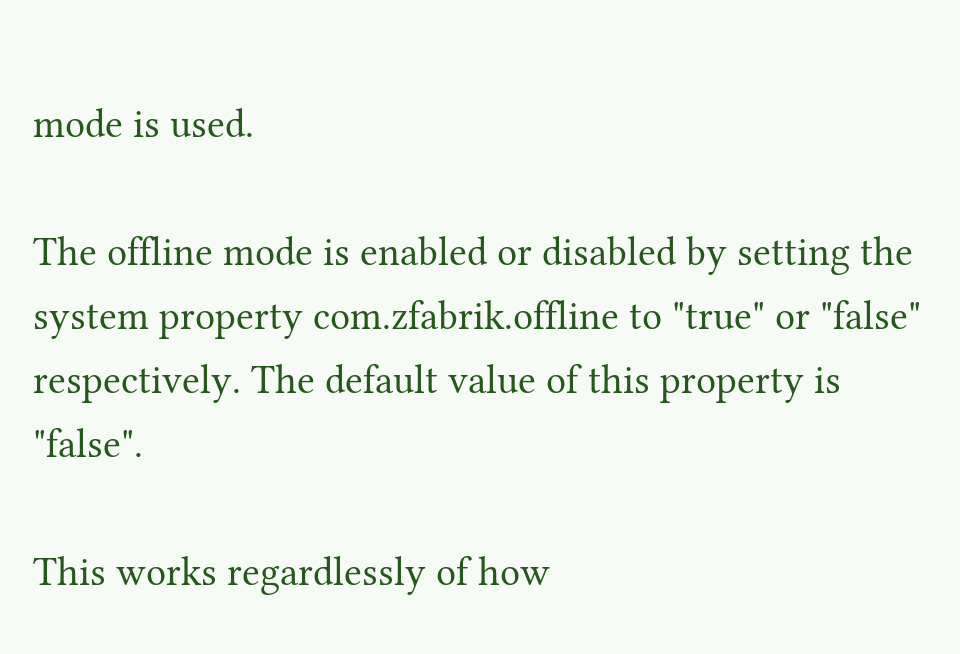mode is used.

The offline mode is enabled or disabled by setting the system property com.zfabrik.offline to "true" or "false" respectively. The default value of this property is "false".

This works regardlessly of how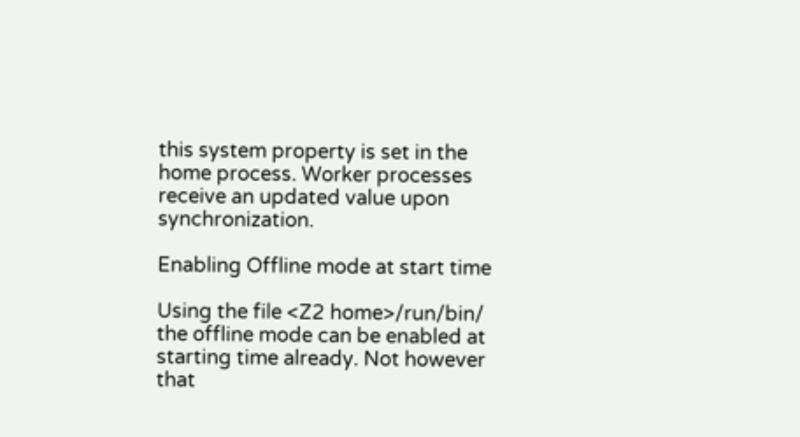this system property is set in the home process. Worker processes receive an updated value upon synchronization.

Enabling Offline mode at start time

Using the file <Z2 home>/run/bin/ the offline mode can be enabled at starting time already. Not however that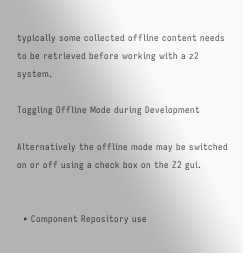typically some collected offline content needs to be retrieved before working with a z2 system.

Toggling Offline Mode during Development

Alternatively the offline mode may be switched on or off using a check box on the Z2 gui.


  • Component Repository use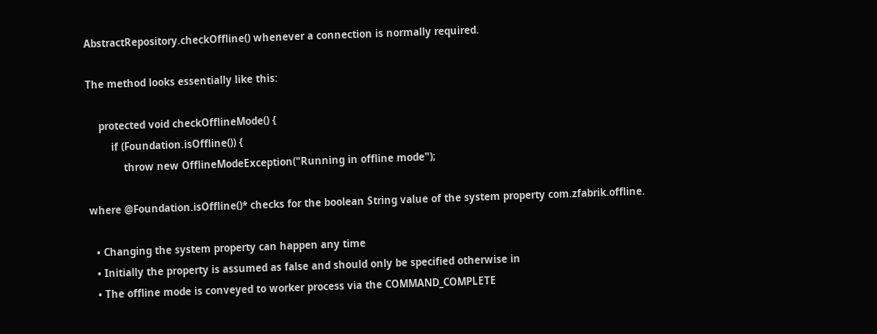AbstractRepository.checkOffline() whenever a connection is normally required.

The method looks essentially like this:

    protected void checkOfflineMode() {
        if (Foundation.isOffline()) {
            throw new OfflineModeException("Running in offline mode");

where @Foundation.isOffline()* checks for the boolean String value of the system property com.zfabrik.offline.

  • Changing the system property can happen any time
  • Initially the property is assumed as false and should only be specified otherwise in
  • The offline mode is conveyed to worker process via the COMMAND_COMPLETE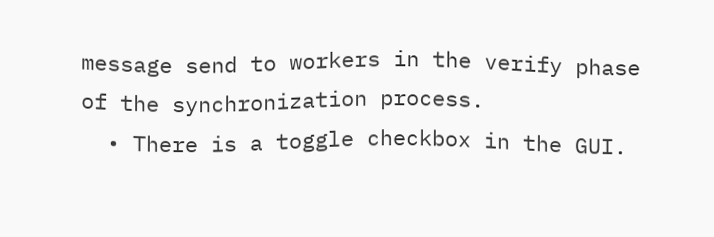message send to workers in the verify phase of the synchronization process.
  • There is a toggle checkbox in the GUI.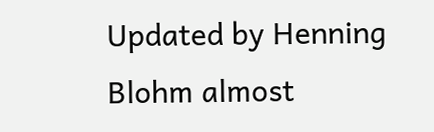Updated by Henning Blohm almost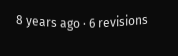8 years ago · 6 revisions